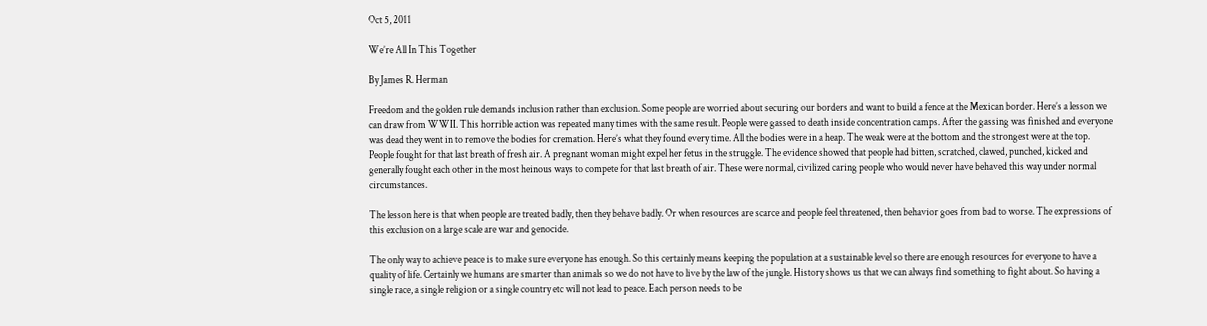Oct 5, 2011

We’re All In This Together

By James R. Herman

Freedom and the golden rule demands inclusion rather than exclusion. Some people are worried about securing our borders and want to build a fence at the Mexican border. Here’s a lesson we can draw from WWII. This horrible action was repeated many times with the same result. People were gassed to death inside concentration camps. After the gassing was finished and everyone was dead they went in to remove the bodies for cremation. Here’s what they found every time. All the bodies were in a heap. The weak were at the bottom and the strongest were at the top. People fought for that last breath of fresh air. A pregnant woman might expel her fetus in the struggle. The evidence showed that people had bitten, scratched, clawed, punched, kicked and generally fought each other in the most heinous ways to compete for that last breath of air. These were normal, civilized caring people who would never have behaved this way under normal circumstances.

The lesson here is that when people are treated badly, then they behave badly. Or when resources are scarce and people feel threatened, then behavior goes from bad to worse. The expressions of this exclusion on a large scale are war and genocide.

The only way to achieve peace is to make sure everyone has enough. So this certainly means keeping the population at a sustainable level so there are enough resources for everyone to have a quality of life. Certainly we humans are smarter than animals so we do not have to live by the law of the jungle. History shows us that we can always find something to fight about. So having a single race, a single religion or a single country etc will not lead to peace. Each person needs to be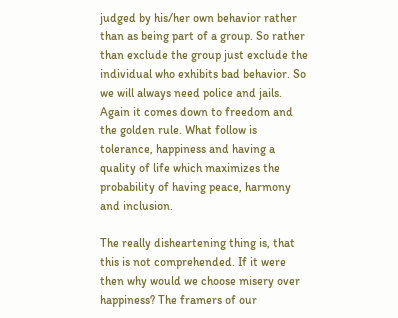judged by his/her own behavior rather than as being part of a group. So rather than exclude the group just exclude the individual who exhibits bad behavior. So we will always need police and jails. Again it comes down to freedom and the golden rule. What follow is tolerance, happiness and having a quality of life which maximizes the probability of having peace, harmony and inclusion.

The really disheartening thing is, that this is not comprehended. If it were then why would we choose misery over happiness? The framers of our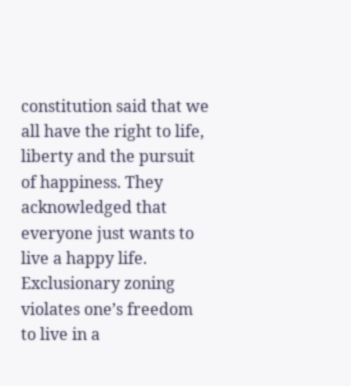constitution said that we all have the right to life, liberty and the pursuit of happiness. They acknowledged that everyone just wants to live a happy life. Exclusionary zoning violates one’s freedom to live in a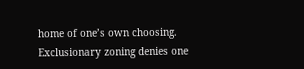home of one’s own choosing. Exclusionary zoning denies one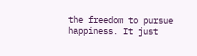the freedom to pursue happiness. It just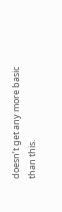doesn’t get any more basic than this.